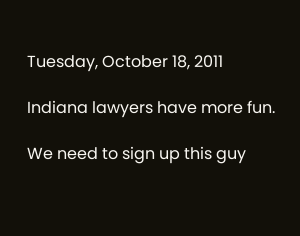Tuesday, October 18, 2011

Indiana lawyers have more fun.

We need to sign up this guy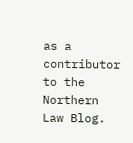as a contributor to the Northern Law Blog.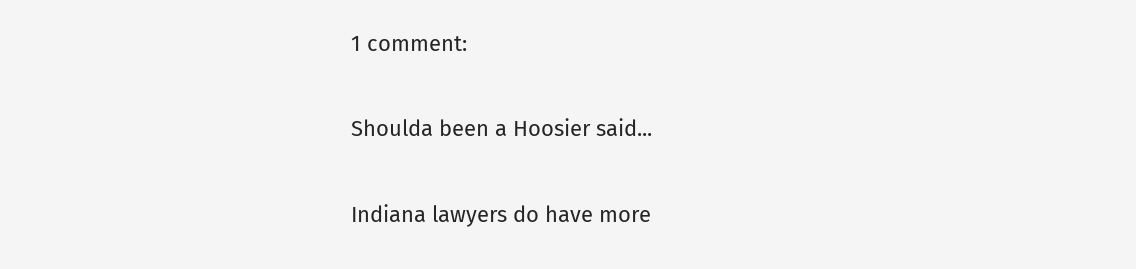1 comment:

Shoulda been a Hoosier said...

Indiana lawyers do have more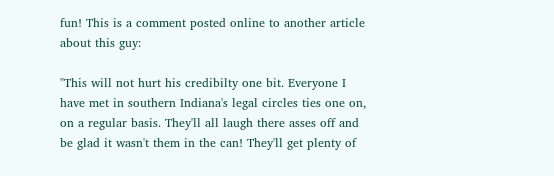fun! This is a comment posted online to another article about this guy:

"This will not hurt his credibilty one bit. Everyone I have met in southern Indiana's legal circles ties one on, on a regular basis. They'll all laugh there asses off and be glad it wasn't them in the can! They'll get plenty of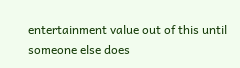entertainment value out of this until someone else does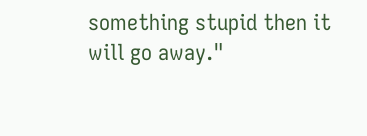something stupid then it will go away."